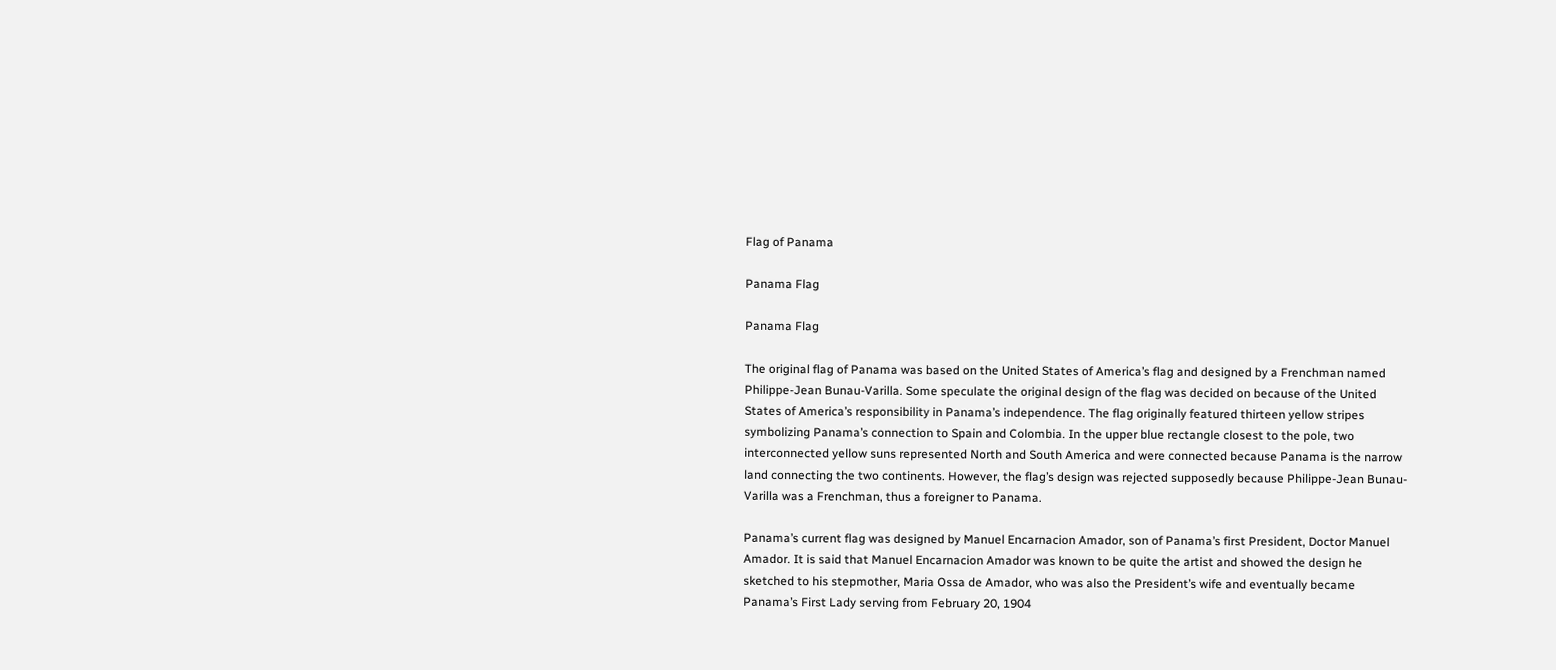Flag of Panama

Panama Flag

Panama Flag

The original flag of Panama was based on the United States of America’s flag and designed by a Frenchman named Philippe-Jean Bunau-Varilla. Some speculate the original design of the flag was decided on because of the United States of America’s responsibility in Panama’s independence. The flag originally featured thirteen yellow stripes symbolizing Panama’s connection to Spain and Colombia. In the upper blue rectangle closest to the pole, two interconnected yellow suns represented North and South America and were connected because Panama is the narrow land connecting the two continents. However, the flag’s design was rejected supposedly because Philippe-Jean Bunau-Varilla was a Frenchman, thus a foreigner to Panama.

Panama’s current flag was designed by Manuel Encarnacion Amador, son of Panama’s first President, Doctor Manuel Amador. It is said that Manuel Encarnacion Amador was known to be quite the artist and showed the design he sketched to his stepmother, Maria Ossa de Amador, who was also the President’s wife and eventually became Panama’s First Lady serving from February 20, 1904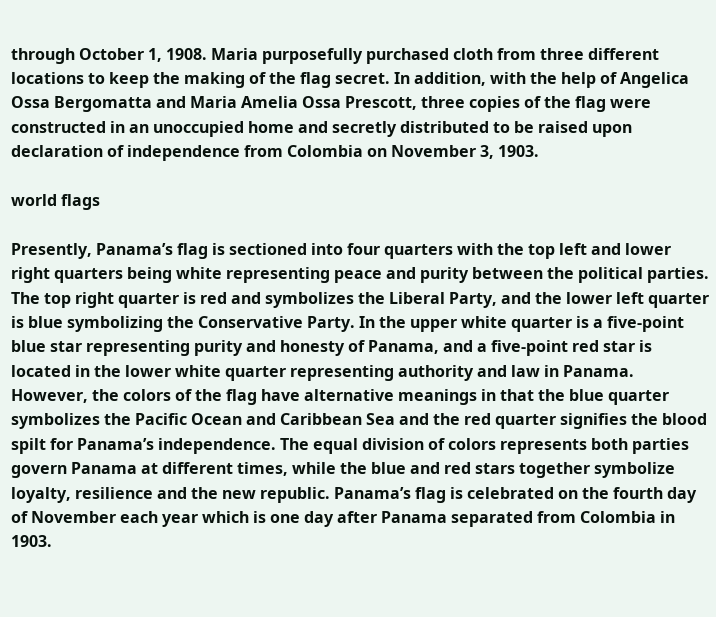through October 1, 1908. Maria purposefully purchased cloth from three different locations to keep the making of the flag secret. In addition, with the help of Angelica Ossa Bergomatta and Maria Amelia Ossa Prescott, three copies of the flag were constructed in an unoccupied home and secretly distributed to be raised upon declaration of independence from Colombia on November 3, 1903.

world flags

Presently, Panama’s flag is sectioned into four quarters with the top left and lower right quarters being white representing peace and purity between the political parties. The top right quarter is red and symbolizes the Liberal Party, and the lower left quarter is blue symbolizing the Conservative Party. In the upper white quarter is a five-point blue star representing purity and honesty of Panama, and a five-point red star is located in the lower white quarter representing authority and law in Panama. However, the colors of the flag have alternative meanings in that the blue quarter symbolizes the Pacific Ocean and Caribbean Sea and the red quarter signifies the blood spilt for Panama’s independence. The equal division of colors represents both parties govern Panama at different times, while the blue and red stars together symbolize loyalty, resilience and the new republic. Panama’s flag is celebrated on the fourth day of November each year which is one day after Panama separated from Colombia in 1903.